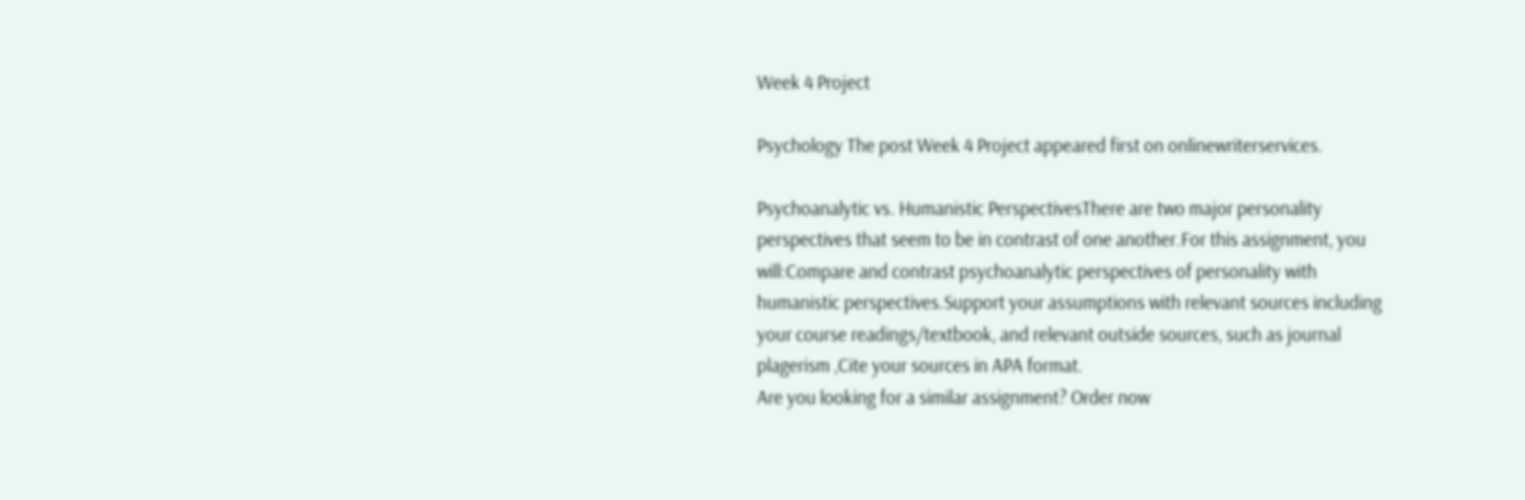Week 4 Project

Psychology The post Week 4 Project appeared first on onlinewriterservices.

Psychoanalytic vs. Humanistic PerspectivesThere are two major personality perspectives that seem to be in contrast of one another.For this assignment, you will:Compare and contrast psychoanalytic perspectives of personality with humanistic perspectives.Support your assumptions with relevant sources including your course readings/textbook, and relevant outside sources, such as journal plagerism ,Cite your sources in APA format.
Are you looking for a similar assignment? Order now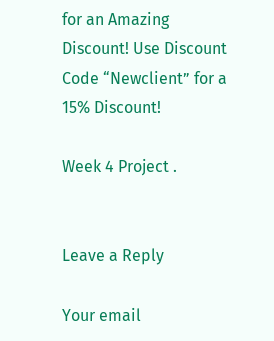for an Amazing Discount! Use Discount Code “Newclient” for a 15% Discount!

Week 4 Project .


Leave a Reply

Your email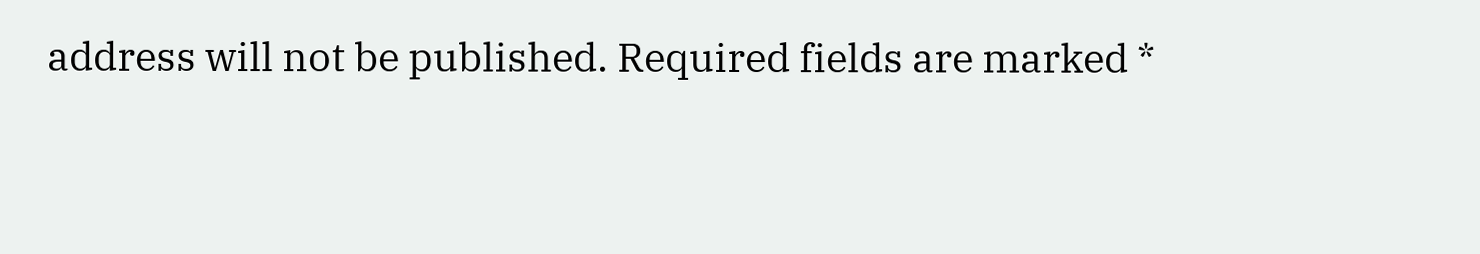address will not be published. Required fields are marked *